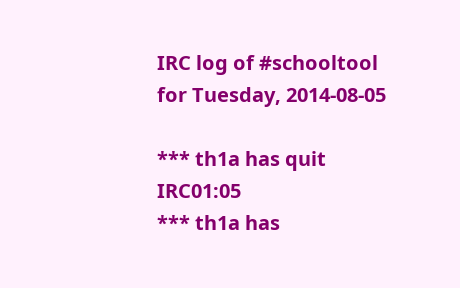IRC log of #schooltool for Tuesday, 2014-08-05

*** th1a has quit IRC01:05
*** th1a has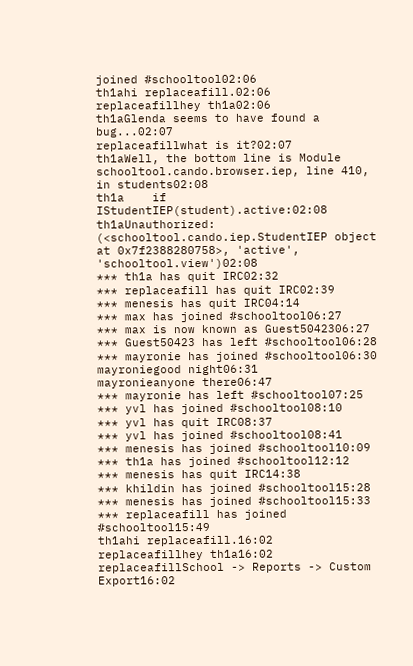joined #schooltool02:06
th1ahi replaceafill.02:06
replaceafillhey th1a02:06
th1aGlenda seems to have found a bug...02:07
replaceafillwhat is it?02:07
th1aWell, the bottom line is Module schooltool.cando.browser.iep, line 410, in students02:08
th1a    if IStudentIEP(student).active:02:08
th1aUnauthorized: (<schooltool.cando.iep.StudentIEP object at 0x7f2388280758>, 'active', 'schooltool.view')02:08
*** th1a has quit IRC02:32
*** replaceafill has quit IRC02:39
*** menesis has quit IRC04:14
*** max has joined #schooltool06:27
*** max is now known as Guest5042306:27
*** Guest50423 has left #schooltool06:28
*** mayronie has joined #schooltool06:30
mayroniegood night06:31
mayronieanyone there06:47
*** mayronie has left #schooltool07:25
*** yvl has joined #schooltool08:10
*** yvl has quit IRC08:37
*** yvl has joined #schooltool08:41
*** menesis has joined #schooltool10:09
*** th1a has joined #schooltool12:12
*** menesis has quit IRC14:38
*** khildin has joined #schooltool15:28
*** menesis has joined #schooltool15:33
*** replaceafill has joined #schooltool15:49
th1ahi replaceafill.16:02
replaceafillhey th1a16:02
replaceafillSchool -> Reports -> Custom Export16:02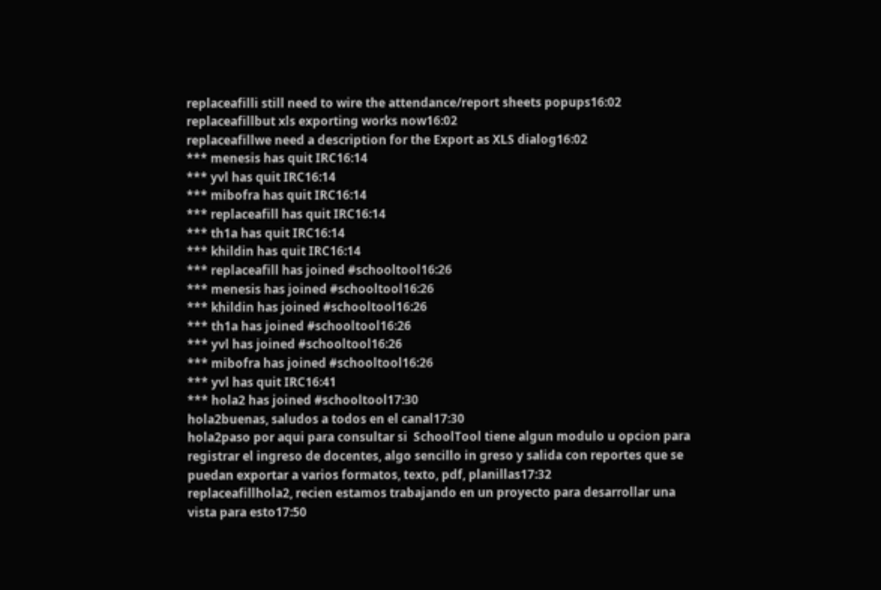replaceafilli still need to wire the attendance/report sheets popups16:02
replaceafillbut xls exporting works now16:02
replaceafillwe need a description for the Export as XLS dialog16:02
*** menesis has quit IRC16:14
*** yvl has quit IRC16:14
*** mibofra has quit IRC16:14
*** replaceafill has quit IRC16:14
*** th1a has quit IRC16:14
*** khildin has quit IRC16:14
*** replaceafill has joined #schooltool16:26
*** menesis has joined #schooltool16:26
*** khildin has joined #schooltool16:26
*** th1a has joined #schooltool16:26
*** yvl has joined #schooltool16:26
*** mibofra has joined #schooltool16:26
*** yvl has quit IRC16:41
*** hola2 has joined #schooltool17:30
hola2buenas, saludos a todos en el canal17:30
hola2paso por aqui para consultar si  SchoolTool tiene algun modulo u opcion para registrar el ingreso de docentes, algo sencillo in greso y salida con reportes que se puedan exportar a varios formatos, texto, pdf, planillas17:32
replaceafillhola2, recien estamos trabajando en un proyecto para desarrollar una vista para esto17:50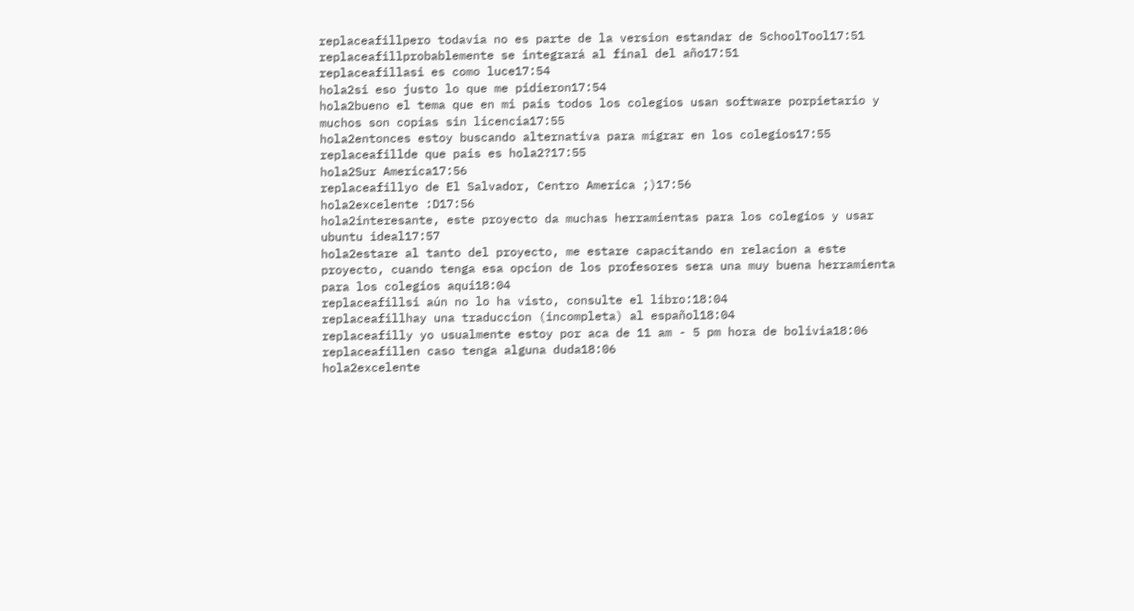replaceafillpero todavia no es parte de la version estandar de SchoolTool17:51
replaceafillprobablemente se integrará al final del año17:51
replaceafillasi es como luce17:54
hola2si eso justo lo que me pidieron17:54
hola2bueno el tema que en mi pais todos los colegios usan software porpietario y muchos son copias sin licencia17:55
hola2entonces estoy buscando alternativa para migrar en los colegios17:55
replaceafillde que pais es hola2?17:55
hola2Sur America17:56
replaceafillyo de El Salvador, Centro America ;)17:56
hola2excelente :D17:56
hola2interesante, este proyecto da muchas herramientas para los colegios y usar ubuntu ideal17:57
hola2estare al tanto del proyecto, me estare capacitando en relacion a este proyecto, cuando tenga esa opcion de los profesores sera una muy buena herramienta para los colegios aqui18:04
replaceafillsi aún no lo ha visto, consulte el libro:18:04
replaceafillhay una traduccion (incompleta) al español18:04
replaceafilly yo usualmente estoy por aca de 11 am - 5 pm hora de bolivia18:06
replaceafillen caso tenga alguna duda18:06
hola2excelente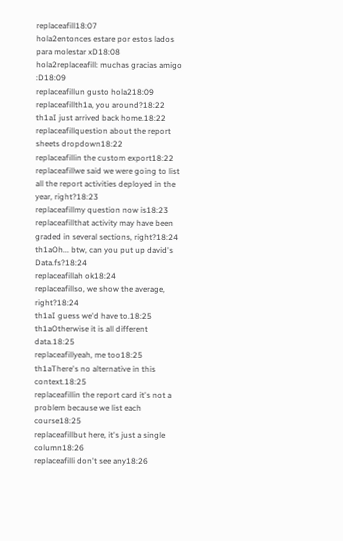replaceafill18:07
hola2entonces estare por estos lados para molestar xD18:08
hola2replaceafill: muchas gracias amigo :D18:09
replaceafillun gusto hola218:09
replaceafillth1a, you around?18:22
th1aI just arrived back home.18:22
replaceafillquestion about the report sheets dropdown18:22
replaceafillin the custom export18:22
replaceafillwe said we were going to list all the report activities deployed in the year, right?18:23
replaceafillmy question now is18:23
replaceafillthat activity may have been graded in several sections, right?18:24
th1aOh... btw, can you put up david's Data.fs?18:24
replaceafillah ok18:24
replaceafillso, we show the average, right?18:24
th1aI guess we'd have to.18:25
th1aOtherwise it is all different data.18:25
replaceafillyeah, me too18:25
th1aThere's no alternative in this context.18:25
replaceafillin the report card it's not a problem because we list each course18:25
replaceafillbut here, it's just a single column18:26
replaceafilli don't see any18:26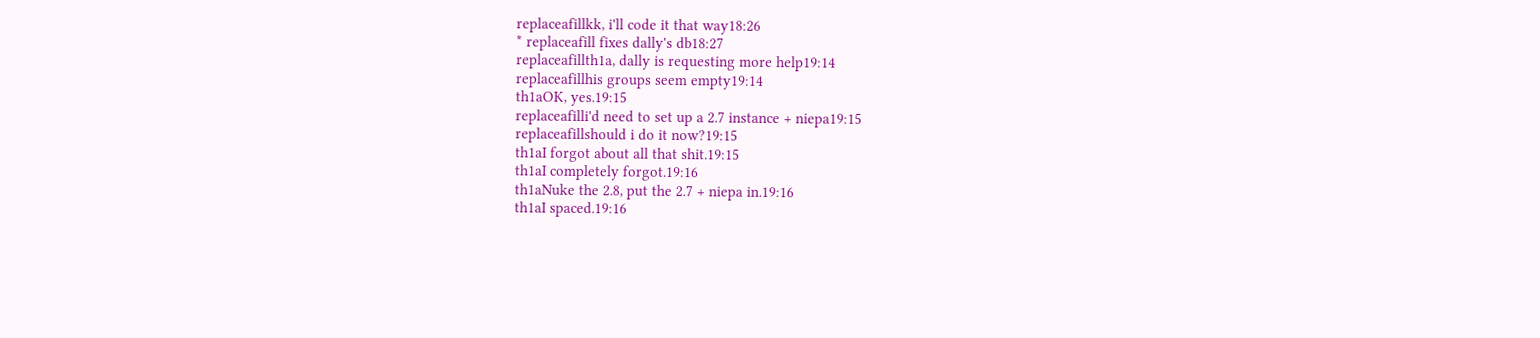replaceafillkk, i'll code it that way18:26
* replaceafill fixes dally's db18:27
replaceafillth1a, dally is requesting more help19:14
replaceafillhis groups seem empty19:14
th1aOK, yes.19:15
replaceafilli'd need to set up a 2.7 instance + niepa19:15
replaceafillshould i do it now?19:15
th1aI forgot about all that shit.19:15
th1aI completely forgot.19:16
th1aNuke the 2.8, put the 2.7 + niepa in.19:16
th1aI spaced.19:16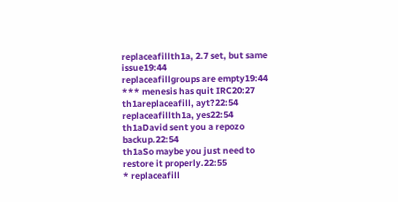replaceafillth1a, 2.7 set, but same issue19:44
replaceafillgroups are empty19:44
*** menesis has quit IRC20:27
th1areplaceafill, ayt?22:54
replaceafillth1a, yes22:54
th1aDavid sent you a repozo backup.22:54
th1aSo maybe you just need to restore it properly.22:55
* replaceafill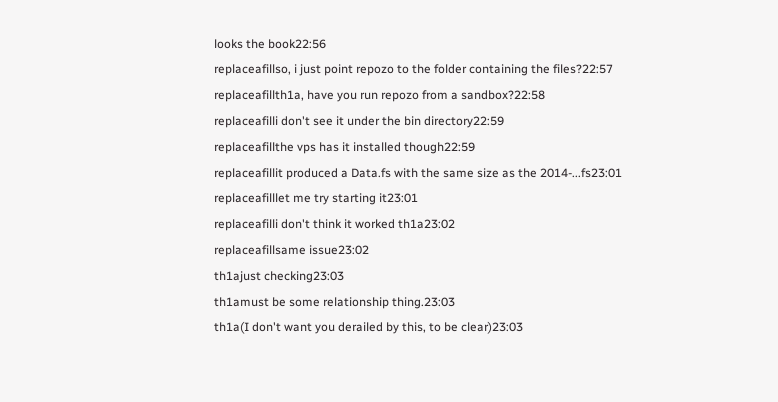looks the book22:56
replaceafillso, i just point repozo to the folder containing the files?22:57
replaceafillth1a, have you run repozo from a sandbox?22:58
replaceafilli don't see it under the bin directory22:59
replaceafillthe vps has it installed though22:59
replaceafillit produced a Data.fs with the same size as the 2014-...fs23:01
replaceafilllet me try starting it23:01
replaceafilli don't think it worked th1a23:02
replaceafillsame issue23:02
th1ajust checking23:03
th1amust be some relationship thing.23:03
th1a(I don't want you derailed by this, to be clear)23:03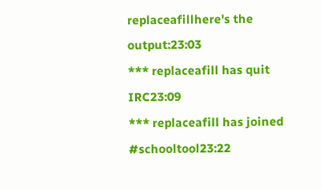replaceafillhere's the output:23:03
*** replaceafill has quit IRC23:09
*** replaceafill has joined #schooltool23:22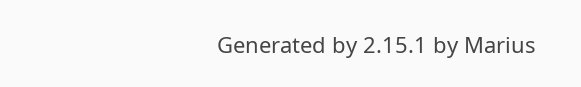Generated by 2.15.1 by Marius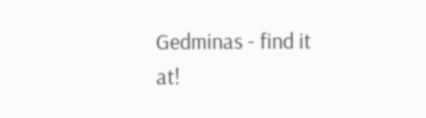Gedminas - find it at!